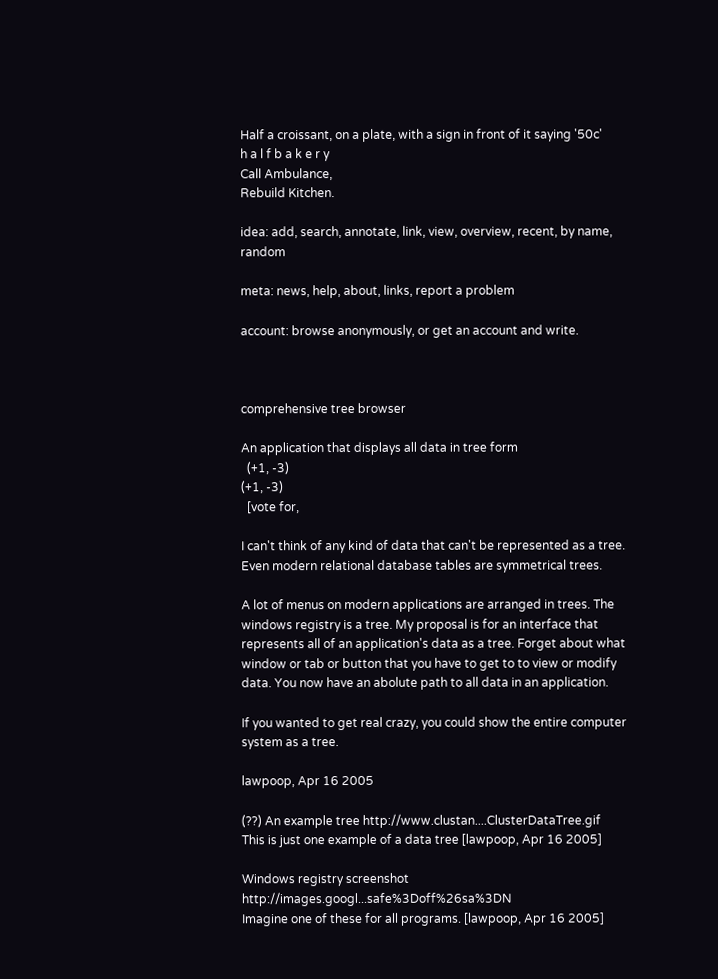Half a croissant, on a plate, with a sign in front of it saying '50c'
h a l f b a k e r y
Call Ambulance,
Rebuild Kitchen.

idea: add, search, annotate, link, view, overview, recent, by name, random

meta: news, help, about, links, report a problem

account: browse anonymously, or get an account and write.



comprehensive tree browser

An application that displays all data in tree form
  (+1, -3)
(+1, -3)
  [vote for,

I can't think of any kind of data that can't be represented as a tree. Even modern relational database tables are symmetrical trees.

A lot of menus on modern applications are arranged in trees. The windows registry is a tree. My proposal is for an interface that represents all of an application's data as a tree. Forget about what window or tab or button that you have to get to to view or modify data. You now have an abolute path to all data in an application.

If you wanted to get real crazy, you could show the entire computer system as a tree.

lawpoop, Apr 16 2005

(??) An example tree http://www.clustan....ClusterDataTree.gif
This is just one example of a data tree [lawpoop, Apr 16 2005]

Windows registry screenshot http://images.googl...safe%3Doff%26sa%3DN
Imagine one of these for all programs. [lawpoop, Apr 16 2005]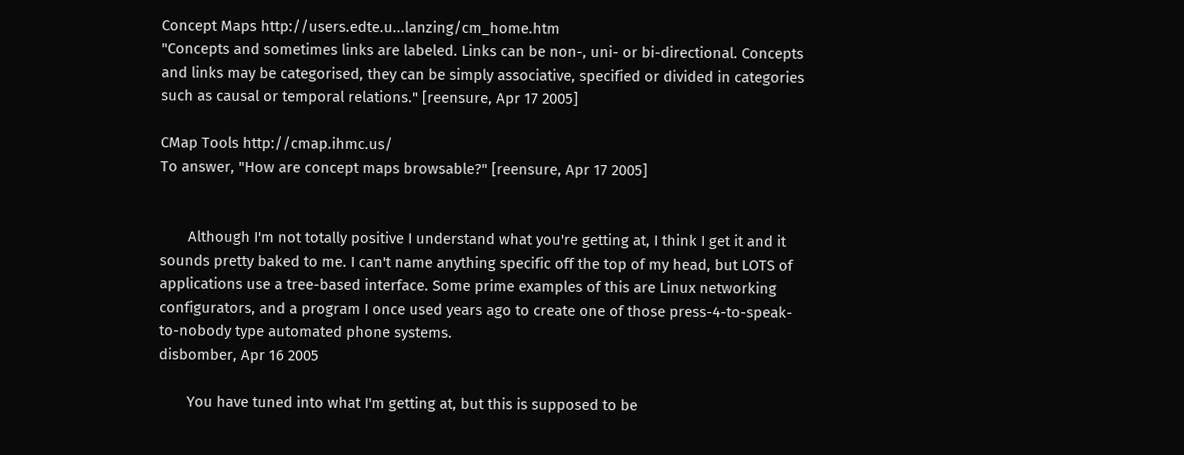Concept Maps http://users.edte.u...lanzing/cm_home.htm
"Concepts and sometimes links are labeled. Links can be non-, uni- or bi-directional. Concepts and links may be categorised, they can be simply associative, specified or divided in categories such as causal or temporal relations." [reensure, Apr 17 2005]

CMap Tools http://cmap.ihmc.us/
To answer, "How are concept maps browsable?" [reensure, Apr 17 2005]


       Although I'm not totally positive I understand what you're getting at, I think I get it and it sounds pretty baked to me. I can't name anything specific off the top of my head, but LOTS of applications use a tree-based interface. Some prime examples of this are Linux networking configurators, and a program I once used years ago to create one of those press-4-to-speak-to-nobody type automated phone systems.
disbomber, Apr 16 2005

       You have tuned into what I'm getting at, but this is supposed to be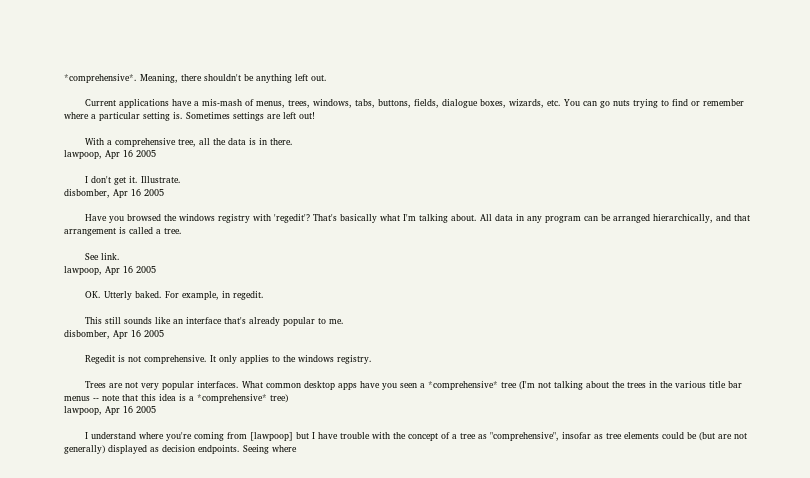*comprehensive*. Meaning, there shouldn't be anything left out.

       Current applications have a mis-mash of menus, trees, windows, tabs, buttons, fields, dialogue boxes, wizards, etc. You can go nuts trying to find or remember where a particular setting is. Sometimes settings are left out!

       With a comprehensive tree, all the data is in there.
lawpoop, Apr 16 2005

       I don't get it. Illustrate.
disbomber, Apr 16 2005

       Have you browsed the windows registry with 'regedit'? That's basically what I'm talking about. All data in any program can be arranged hierarchically, and that arrangement is called a tree.

       See link.
lawpoop, Apr 16 2005

       OK. Utterly baked. For example, in regedit.

       This still sounds like an interface that's already popular to me.
disbomber, Apr 16 2005

       Regedit is not comprehensive. It only applies to the windows registry.

       Trees are not very popular interfaces. What common desktop apps have you seen a *comprehensive* tree (I'm not talking about the trees in the various title bar menus -- note that this idea is a *comprehensive* tree)
lawpoop, Apr 16 2005

       I understand where you're coming from [lawpoop] but I have trouble with the concept of a tree as "comprehensive", insofar as tree elements could be (but are not generally) displayed as decision endpoints. Seeing where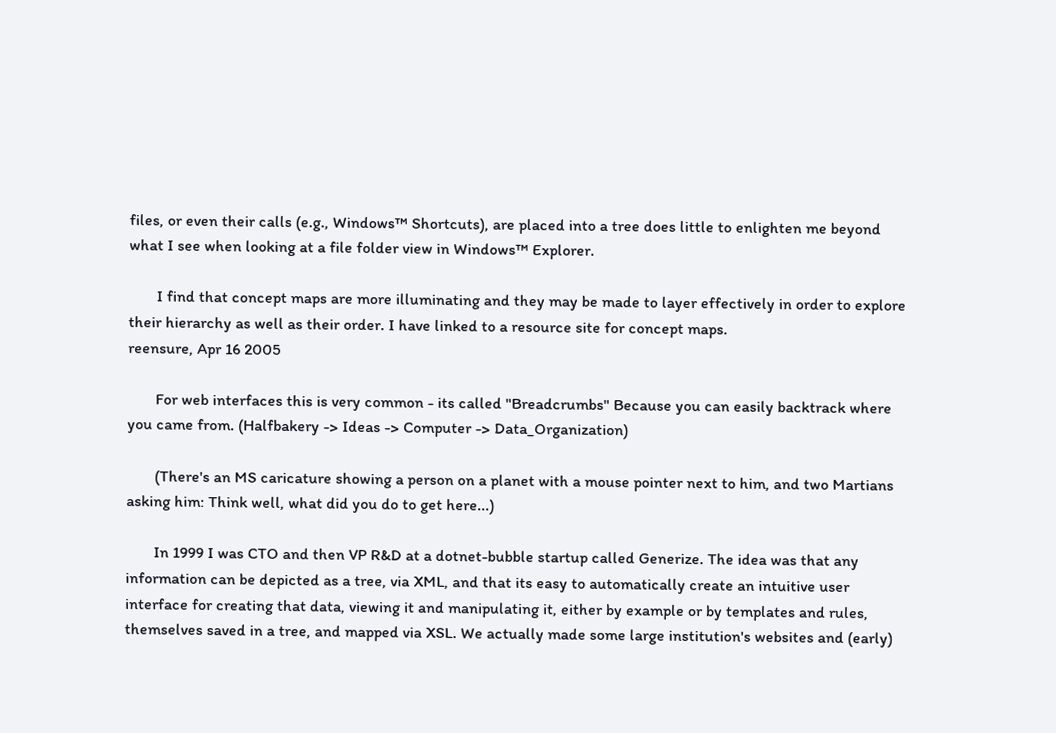files, or even their calls (e.g., Windows™ Shortcuts), are placed into a tree does little to enlighten me beyond what I see when looking at a file folder view in Windows™ Explorer.

       I find that concept maps are more illuminating and they may be made to layer effectively in order to explore their hierarchy as well as their order. I have linked to a resource site for concept maps.
reensure, Apr 16 2005

       For web interfaces this is very common - its called "Breadcrumbs" Because you can easily backtrack where you came from. (Halfbakery -> Ideas -> Computer -> Data_Organization)

       (There's an MS caricature showing a person on a planet with a mouse pointer next to him, and two Martians asking him: Think well, what did you do to get here...)

       In 1999 I was CTO and then VP R&D at a dotnet-bubble startup called Generize. The idea was that any information can be depicted as a tree, via XML, and that its easy to automatically create an intuitive user interface for creating that data, viewing it and manipulating it, either by example or by templates and rules, themselves saved in a tree, and mapped via XSL. We actually made some large institution's websites and (early)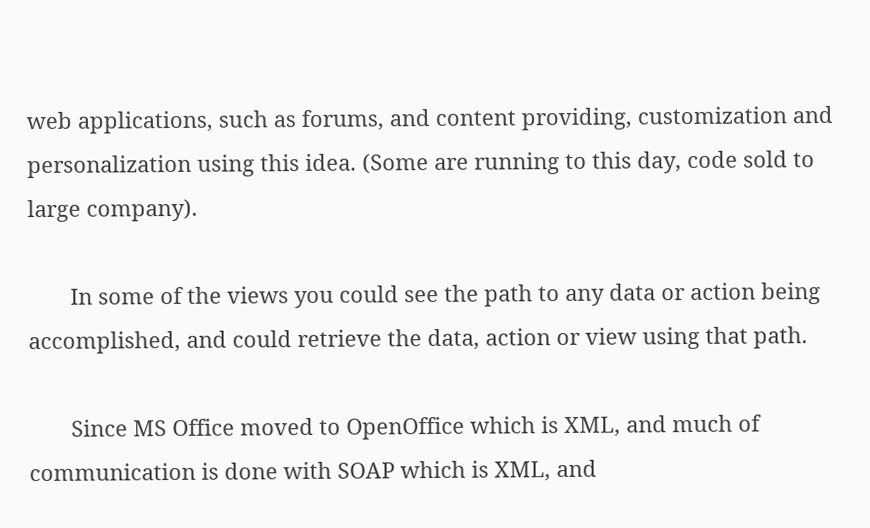web applications, such as forums, and content providing, customization and personalization using this idea. (Some are running to this day, code sold to large company).

       In some of the views you could see the path to any data or action being accomplished, and could retrieve the data, action or view using that path.

       Since MS Office moved to OpenOffice which is XML, and much of communication is done with SOAP which is XML, and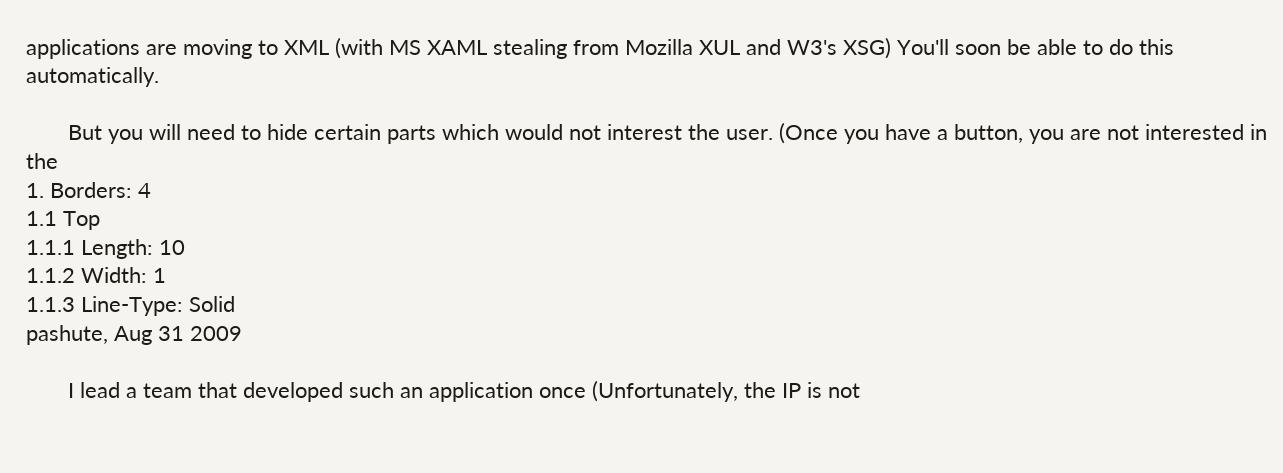applications are moving to XML (with MS XAML stealing from Mozilla XUL and W3's XSG) You'll soon be able to do this automatically.

       But you will need to hide certain parts which would not interest the user. (Once you have a button, you are not interested in the
1. Borders: 4
1.1 Top
1.1.1 Length: 10
1.1.2 Width: 1
1.1.3 Line-Type: Solid
pashute, Aug 31 2009

       I lead a team that developed such an application once (Unfortunately, the IP is not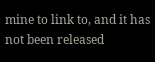mine to link to, and it has not been released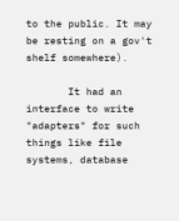to the public. It may be resting on a gov't shelf somewhere).

       It had an interface to write "adapters" for such things like file systems, database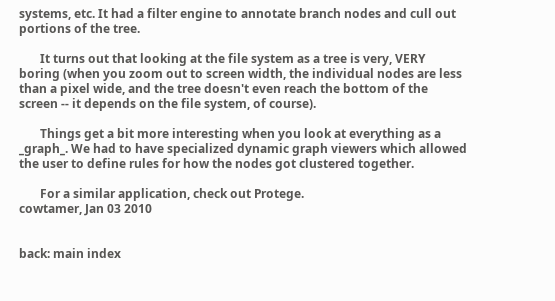systems, etc. It had a filter engine to annotate branch nodes and cull out portions of the tree.

       It turns out that looking at the file system as a tree is very, VERY boring (when you zoom out to screen width, the individual nodes are less than a pixel wide, and the tree doesn't even reach the bottom of the screen -- it depends on the file system, of course).

       Things get a bit more interesting when you look at everything as a _graph_. We had to have specialized dynamic graph viewers which allowed the user to define rules for how the nodes got clustered together.

       For a similar application, check out Protege.
cowtamer, Jan 03 2010


back: main index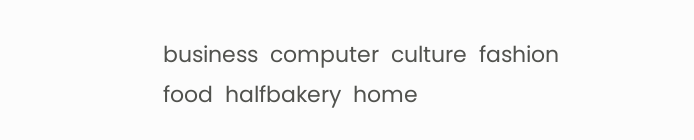business  computer  culture  fashion  food  halfbakery  home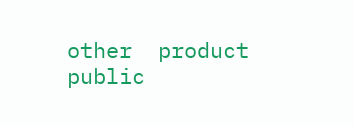other  product  public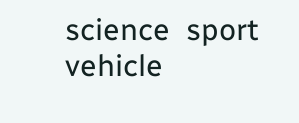science  sport  vehicle